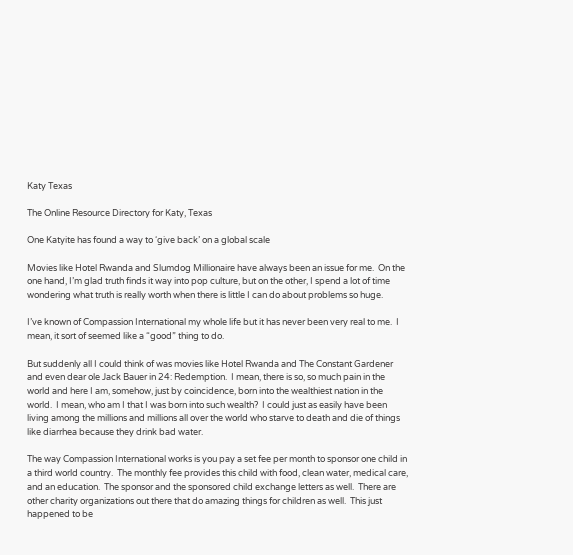Katy Texas

The Online Resource Directory for Katy, Texas

One Katyite has found a way to ‘give back’ on a global scale

Movies like Hotel Rwanda and Slumdog Millionaire have always been an issue for me.  On the one hand, I’m glad truth finds it way into pop culture, but on the other, I spend a lot of time wondering what truth is really worth when there is little I can do about problems so huge.

I’ve known of Compassion International my whole life but it has never been very real to me.  I mean, it sort of seemed like a “good” thing to do.

But suddenly all I could think of was movies like Hotel Rwanda and The Constant Gardener and even dear ole Jack Bauer in 24: Redemption.  I mean, there is so, so much pain in the world and here I am, somehow, just by coincidence, born into the wealthiest nation in the world.  I mean, who am I that I was born into such wealth?  I could just as easily have been living among the millions and millions all over the world who starve to death and die of things like diarrhea because they drink bad water.

The way Compassion International works is you pay a set fee per month to sponsor one child in a third world country.  The monthly fee provides this child with food, clean water, medical care, and an education.  The sponsor and the sponsored child exchange letters as well.  There are other charity organizations out there that do amazing things for children as well.  This just happened to be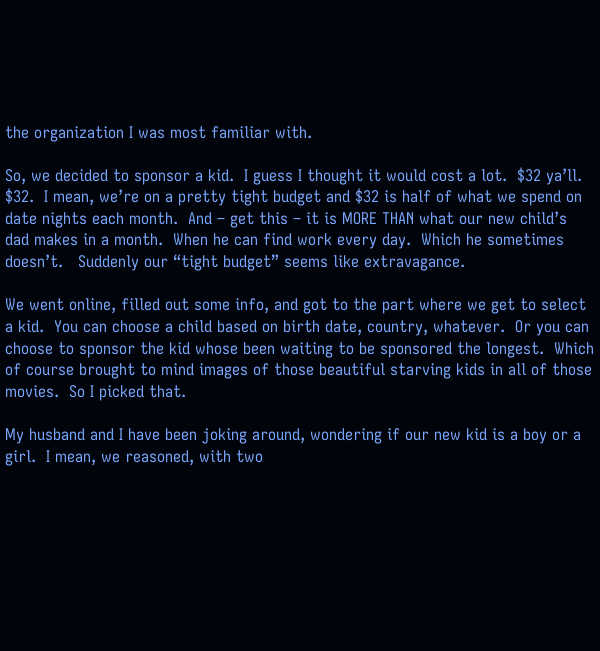the organization I was most familiar with.

So, we decided to sponsor a kid.  I guess I thought it would cost a lot.  $32 ya’ll.  $32.  I mean, we’re on a pretty tight budget and $32 is half of what we spend on date nights each month.  And – get this – it is MORE THAN what our new child’s dad makes in a month.  When he can find work every day.  Which he sometimes doesn’t.   Suddenly our “tight budget” seems like extravagance.

We went online, filled out some info, and got to the part where we get to select a kid.  You can choose a child based on birth date, country, whatever.  Or you can choose to sponsor the kid whose been waiting to be sponsored the longest.  Which of course brought to mind images of those beautiful starving kids in all of those movies.  So I picked that.

My husband and I have been joking around, wondering if our new kid is a boy or a girl.  I mean, we reasoned, with two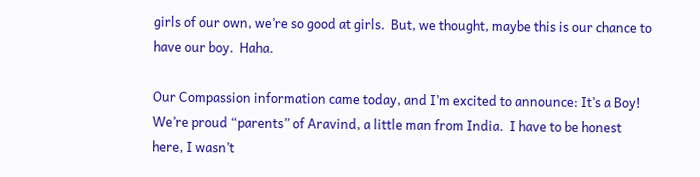girls of our own, we’re so good at girls.  But, we thought, maybe this is our chance to have our boy.  Haha.

Our Compassion information came today, and I’m excited to announce: It’s a Boy!  We’re proud “parents” of Aravind, a little man from India.  I have to be honest here, I wasn’t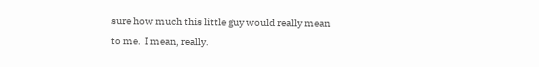sure how much this little guy would really mean to me.  I mean, really.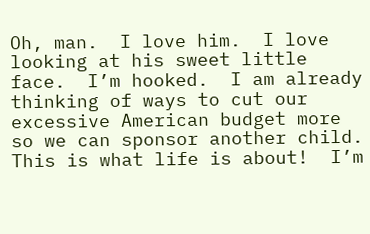Oh, man.  I love him.  I love looking at his sweet little face.  I’m hooked.  I am already thinking of ways to cut our excessive American budget more so we can sponsor another child.  This is what life is about!  I’m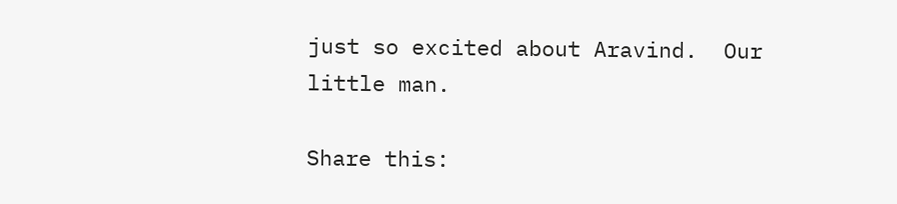just so excited about Aravind.  Our little man.

Share this: